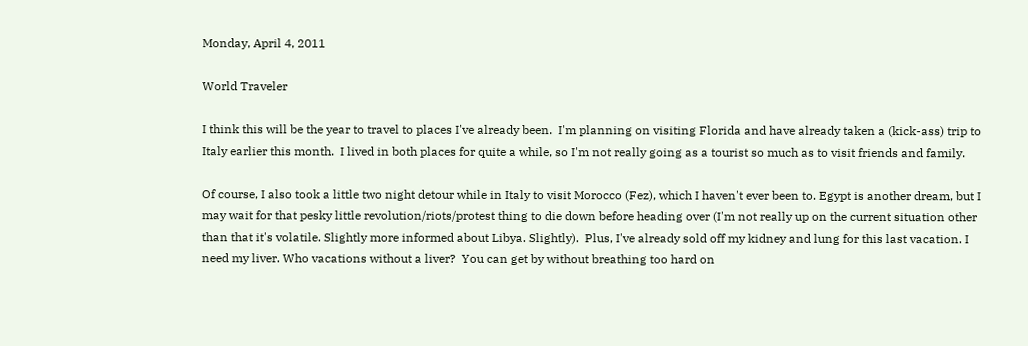Monday, April 4, 2011

World Traveler

I think this will be the year to travel to places I've already been.  I'm planning on visiting Florida and have already taken a (kick-ass) trip to Italy earlier this month.  I lived in both places for quite a while, so I'm not really going as a tourist so much as to visit friends and family.

Of course, I also took a little two night detour while in Italy to visit Morocco (Fez), which I haven't ever been to. Egypt is another dream, but I may wait for that pesky little revolution/riots/protest thing to die down before heading over (I'm not really up on the current situation other than that it's volatile. Slightly more informed about Libya. Slightly).  Plus, I've already sold off my kidney and lung for this last vacation. I need my liver. Who vacations without a liver?  You can get by without breathing too hard on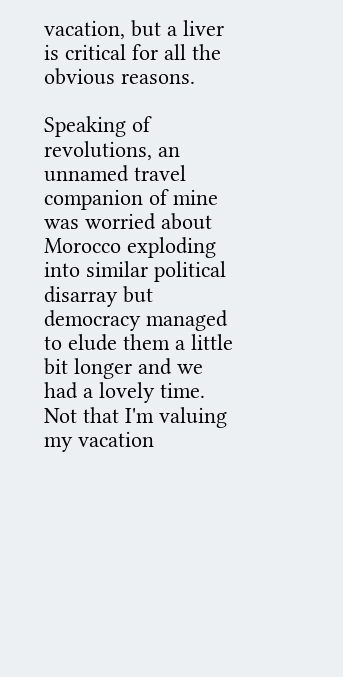vacation, but a liver is critical for all the obvious reasons.

Speaking of revolutions, an unnamed travel companion of mine was worried about Morocco exploding into similar political disarray but democracy managed to elude them a little bit longer and we had a lovely time.  Not that I'm valuing my vacation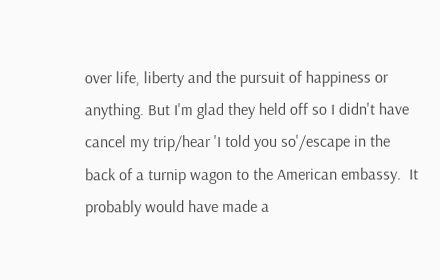over life, liberty and the pursuit of happiness or anything. But I'm glad they held off so I didn't have cancel my trip/hear 'I told you so'/escape in the back of a turnip wagon to the American embassy.  It probably would have made a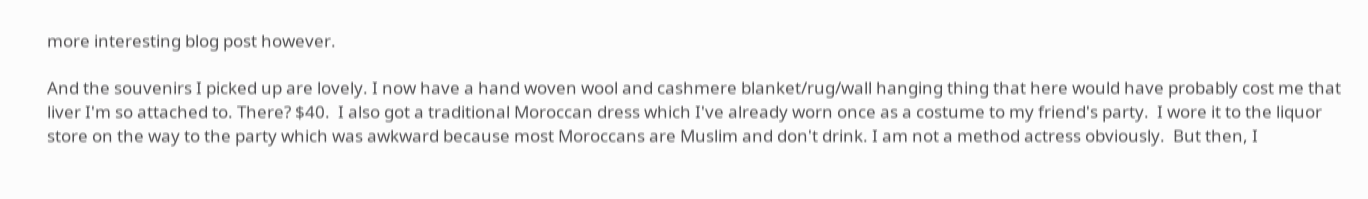more interesting blog post however.

And the souvenirs I picked up are lovely. I now have a hand woven wool and cashmere blanket/rug/wall hanging thing that here would have probably cost me that liver I'm so attached to. There? $40.  I also got a traditional Moroccan dress which I've already worn once as a costume to my friend's party.  I wore it to the liquor store on the way to the party which was awkward because most Moroccans are Muslim and don't drink. I am not a method actress obviously.  But then, I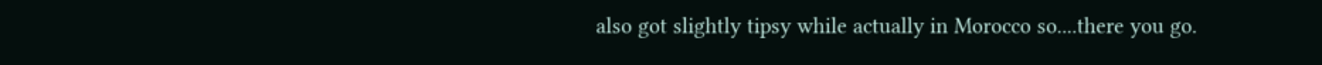also got slightly tipsy while actually in Morocco so....there you go.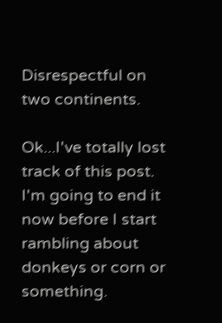Disrespectful on two continents.

Ok...I've totally lost track of this post. I'm going to end it now before I start rambling about donkeys or corn or something.